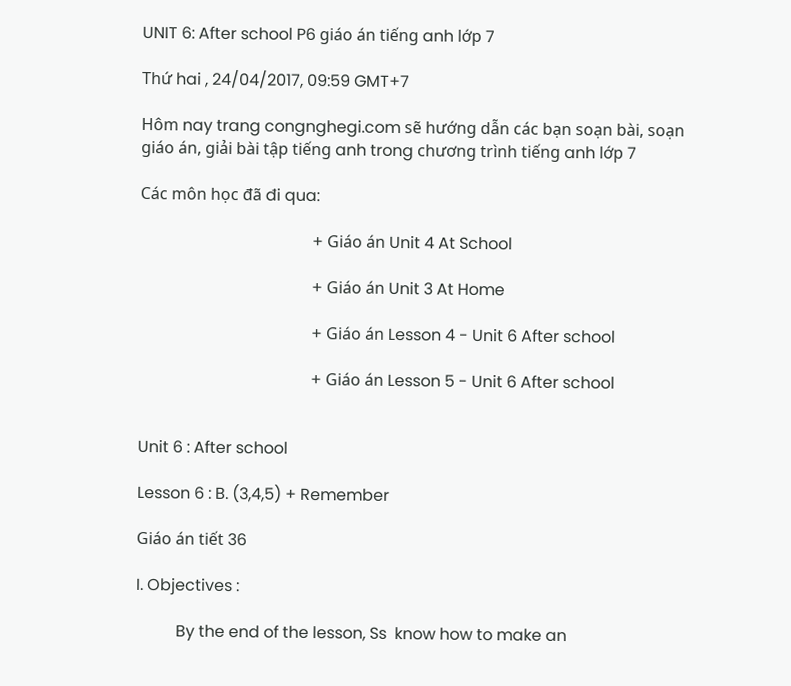UNIT 6: After school P6 giáo án tiếng anh lớp 7

Thứ hai , 24/04/2017, 09:59 GMT+7

Hôm nay trang congnghegi.com sẽ hướng dẫn các bạn soạn bài, soạn giáo án, giải bài tập tiếng anh trong chương trình tiếng anh lớp 7

Các môn học đã đi qua:

                                           + Giáo án Unit 4 At School

                                           + Giáo án Unit 3 At Home

                                           + Giáo án Lesson 4 - Unit 6 After school

                                           + Giáo án Lesson 5 - Unit 6 After school


Unit 6 : After school

Lesson 6 : B. (3,4,5) + Remember

Giáo án tiết 36

I. Objectives :

          By the end of the lesson, Ss  know how to make an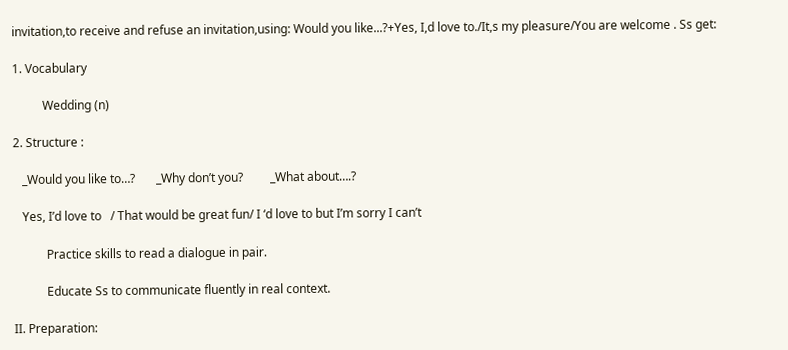invitation,to receive and refuse an invitation,using: Would you like...?+Yes, I,d love to./It,s my pleasure/You are welcome . Ss get:

1. Vocabulary

          Wedding (n)

2. Structure :

   _Would you like to…?       _Why don’t you?         _What about….?

   Yes, I’d love to   / That would be great fun/ I ‘d love to but I’m sorry I can’t

           Practice skills to read a dialogue in pair.

           Educate Ss to communicate fluently in real context.

II. Preparation: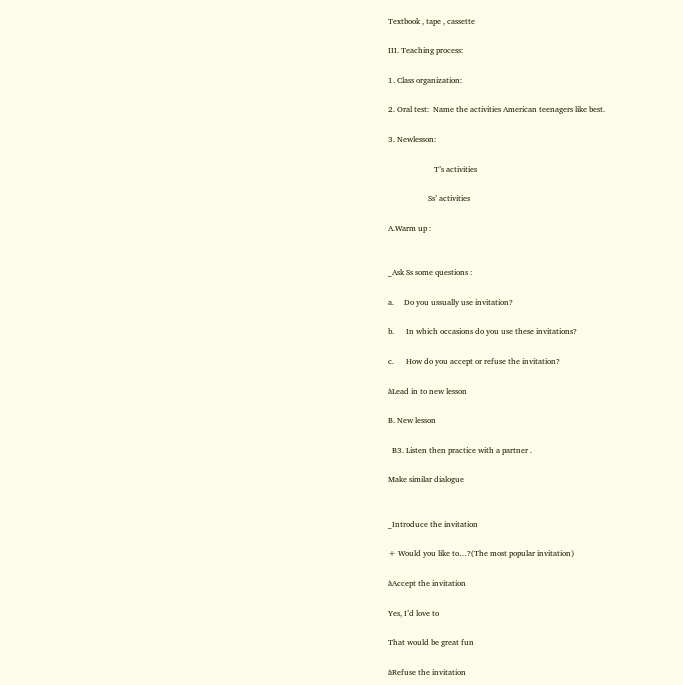Textbook , tape , cassette

III. Teaching process:

1. Class organization:

2. Oral test:  Name the activities American teenagers like best.

3. Newlesson:

                       T’s activities

                    Ss’ activities

A.Warm up :


_Ask Ss some questions :

a.     Do you ussually use invitation?

b.      In which occasions do you use these invitations?

c.      How do you accept or refuse the invitation?

àLead in to new lesson

B. New lesson

  B3. Listen then practice with a partner .

Make similar dialogue


_Introduce the invitation

+ Would you like to…?(The most popular invitation)

àAccept the invitation

Yes, I’d love to

That would be great fun

àRefuse the invitation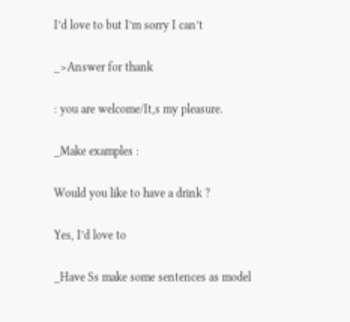I’d love to but I’m sorry I can’t

_>Answer for thank

: you are welcome/It,s my pleasure.

_Make examples :

Would you like to have a drink ?

Yes, I’d love to

_Have Ss make some sentences as model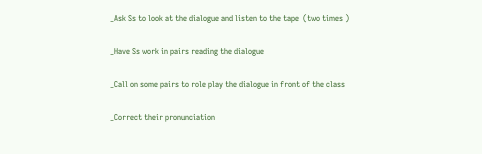_Ask Ss to look at the dialogue and listen to the tape  (two times )

_Have Ss work in pairs reading the dialogue

_Call on some pairs to role play the dialogue in front of the class

_Correct their pronunciation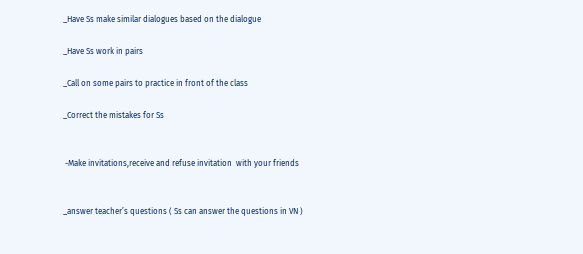_Have Ss make similar dialogues based on the dialogue

_Have Ss work in pairs

_Call on some pairs to practice in front of the class

_Correct the mistakes for Ss


 -Make invitations,receive and refuse invitation  with your friends


_answer teacher’s questions ( Ss can answer the questions in VN )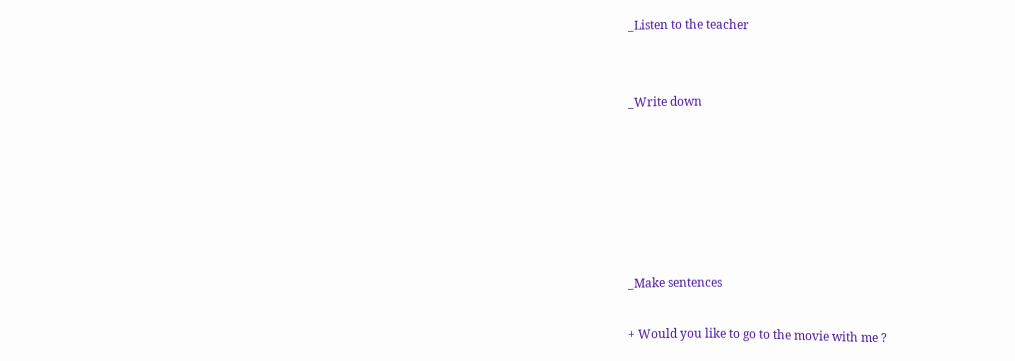_Listen to the teacher


_Write down






_Make sentences

+ Would you like to go to the movie with me ?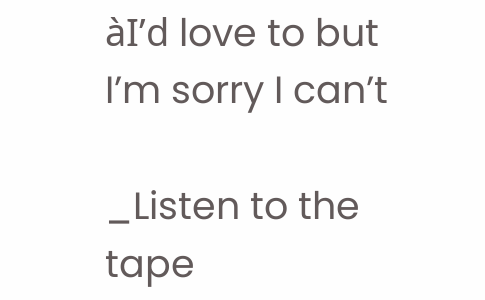àI’d love to but I’m sorry I can’t

_Listen to the tape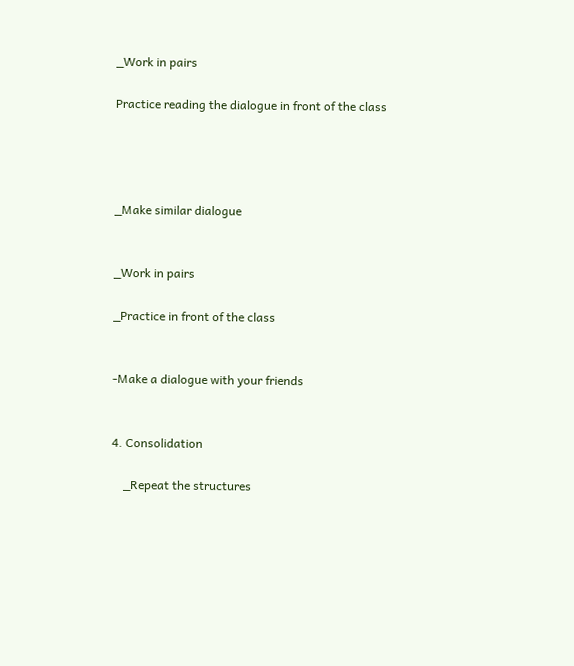_Work in pairs

Practice reading the dialogue in front of the class




_Make similar dialogue


_Work in pairs

_Practice in front of the class


-Make a dialogue with your friends


4. Consolidation

    _Repeat the structures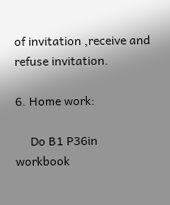of invitation ,receive and refuse invitation.

6. Home work:

     Do B1 P36in workbook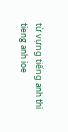từ vựng tiếng anh thi tieng anh ioe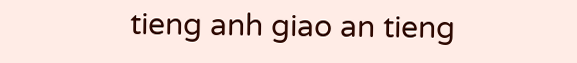tieng anh giao an tieng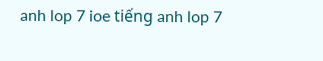anh lop 7 ioe tiếng anh lop 7